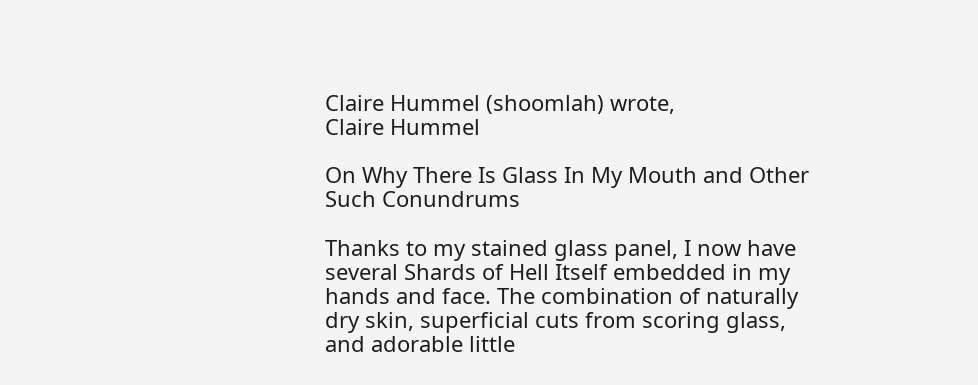Claire Hummel (shoomlah) wrote,
Claire Hummel

On Why There Is Glass In My Mouth and Other Such Conundrums

Thanks to my stained glass panel, I now have several Shards of Hell Itself embedded in my hands and face. The combination of naturally dry skin, superficial cuts from scoring glass, and adorable little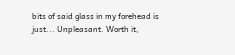bits of said glass in my forehead is just... Unpleasant. Worth it,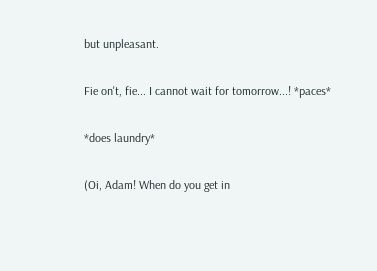but unpleasant.

Fie on't, fie... I cannot wait for tomorrow...! *paces*

*does laundry*

(Oi, Adam! When do you get in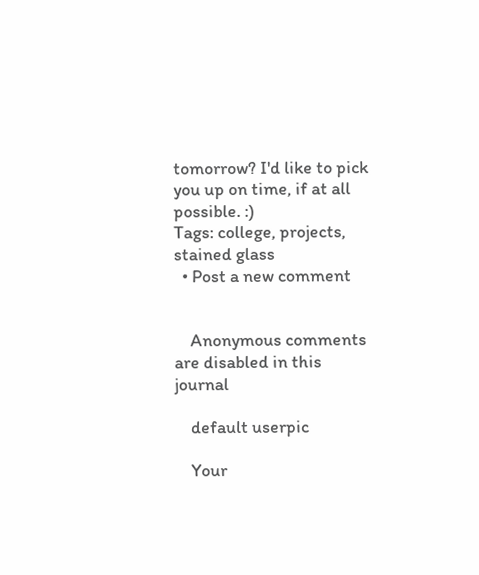tomorrow? I'd like to pick you up on time, if at all possible. :)
Tags: college, projects, stained glass
  • Post a new comment


    Anonymous comments are disabled in this journal

    default userpic

    Your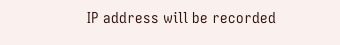IP address will be recorded